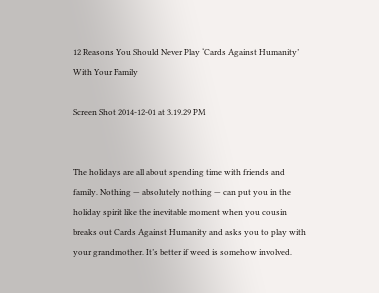12 Reasons You Should Never Play ‘Cards Against Humanity’ With Your Family

Screen Shot 2014-12-01 at 3.19.29 PM


The holidays are all about spending time with friends and family. Nothing — absolutely nothing — can put you in the holiday spirit like the inevitable moment when you cousin breaks out Cards Against Humanity and asks you to play with your grandmother. It’s better if weed is somehow involved.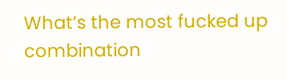What’s the most fucked up combination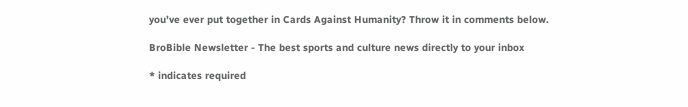you’ve ever put together in Cards Against Humanity? Throw it in comments below.

BroBible Newsletter - The best sports and culture news directly to your inbox

* indicates required